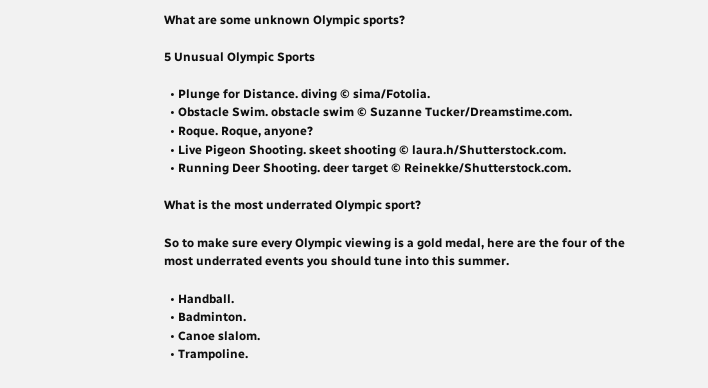What are some unknown Olympic sports?

5 Unusual Olympic Sports

  • Plunge for Distance. diving © sima/Fotolia.
  • Obstacle Swim. obstacle swim © Suzanne Tucker/Dreamstime.com.
  • Roque. Roque, anyone?
  • Live Pigeon Shooting. skeet shooting © laura.h/Shutterstock.com.
  • Running Deer Shooting. deer target © Reinekke/Shutterstock.com.

What is the most underrated Olympic sport?

So to make sure every Olympic viewing is a gold medal, here are the four of the most underrated events you should tune into this summer.

  • Handball.
  • Badminton.
  • Canoe slalom.
  • Trampoline.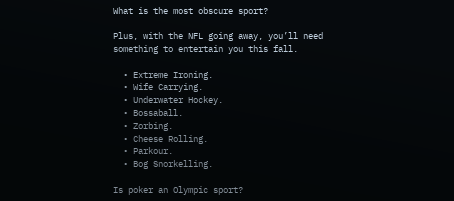What is the most obscure sport?

Plus, with the NFL going away, you’ll need something to entertain you this fall.

  • Extreme Ironing.
  • Wife Carrying.
  • Underwater Hockey.
  • Bossaball.
  • Zorbing.
  • Cheese Rolling.
  • Parkour.
  • Bog Snorkelling.

Is poker an Olympic sport?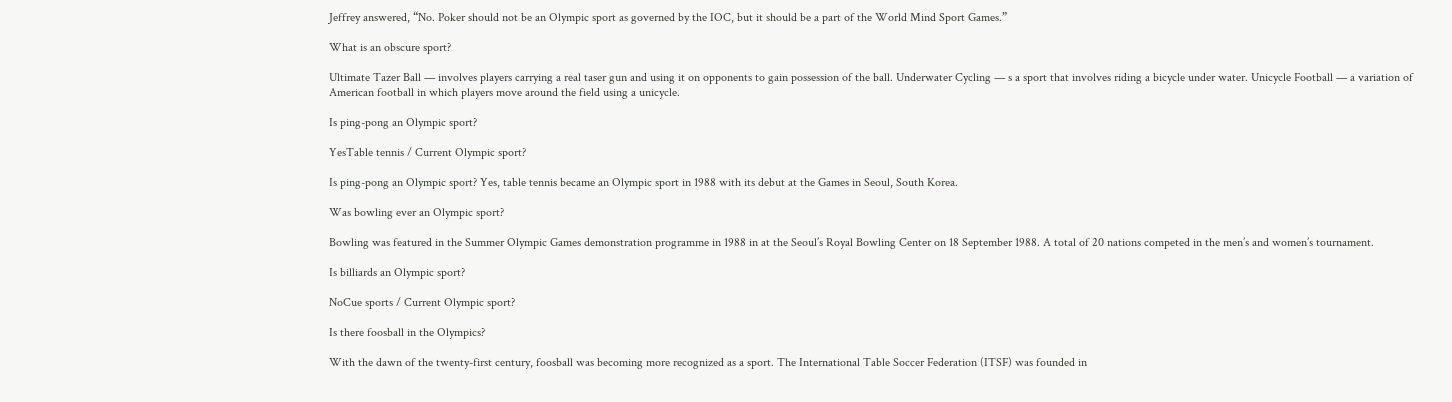Jeffrey answered, “No. Poker should not be an Olympic sport as governed by the IOC, but it should be a part of the World Mind Sport Games.”

What is an obscure sport?

Ultimate Tazer Ball — involves players carrying a real taser gun and using it on opponents to gain possession of the ball. Underwater Cycling — s a sport that involves riding a bicycle under water. Unicycle Football — a variation of American football in which players move around the field using a unicycle.

Is ping-pong an Olympic sport?

YesTable tennis / Current Olympic sport?

Is ping-pong an Olympic sport? Yes, table tennis became an Olympic sport in 1988 with its debut at the Games in Seoul, South Korea.

Was bowling ever an Olympic sport?

Bowling was featured in the Summer Olympic Games demonstration programme in 1988 in at the Seoul’s Royal Bowling Center on 18 September 1988. A total of 20 nations competed in the men’s and women’s tournament.

Is billiards an Olympic sport?

NoCue sports / Current Olympic sport?

Is there foosball in the Olympics?

With the dawn of the twenty-first century, foosball was becoming more recognized as a sport. The International Table Soccer Federation (ITSF) was founded in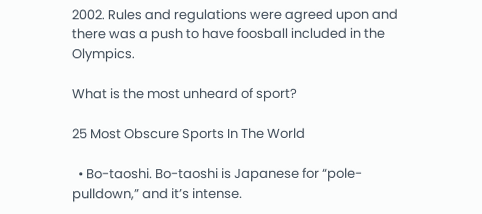2002. Rules and regulations were agreed upon and there was a push to have foosball included in the Olympics.

What is the most unheard of sport?

25 Most Obscure Sports In The World

  • Bo-taoshi. Bo-taoshi is Japanese for “pole-pulldown,” and it’s intense.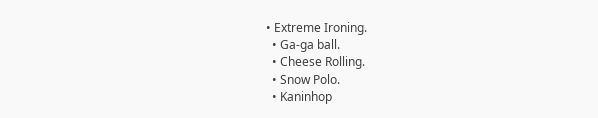• Extreme Ironing.
  • Ga-ga ball.
  • Cheese Rolling.
  • Snow Polo.
  • Kaninhop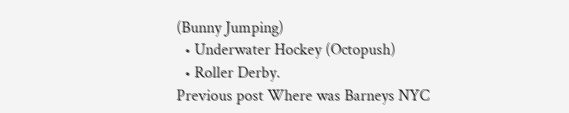(Bunny Jumping)
  • Underwater Hockey (Octopush)
  • Roller Derby.
Previous post Where was Barneys NYC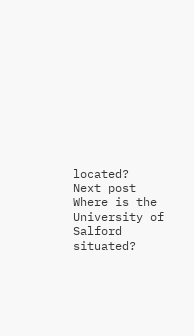located?
Next post Where is the University of Salford situated?